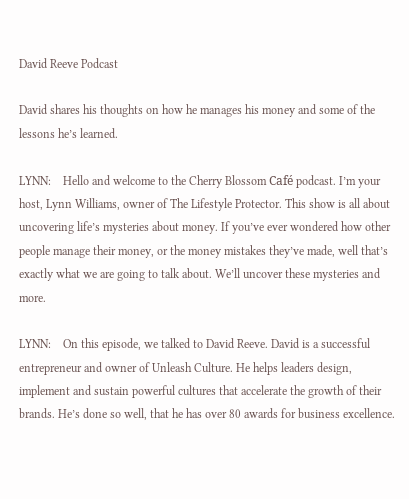David Reeve Podcast

David shares his thoughts on how he manages his money and some of the lessons he’s learned.

LYNN:    Hello and welcome to the Cherry Blossom Café podcast. I’m your host, Lynn Williams, owner of The Lifestyle Protector. This show is all about uncovering life’s mysteries about money. If you’ve ever wondered how other people manage their money, or the money mistakes they’ve made, well that’s exactly what we are going to talk about. We’ll uncover these mysteries and more.

LYNN:    On this episode, we talked to David Reeve. David is a successful entrepreneur and owner of Unleash Culture. He helps leaders design, implement and sustain powerful cultures that accelerate the growth of their brands. He’s done so well, that he has over 80 awards for business excellence.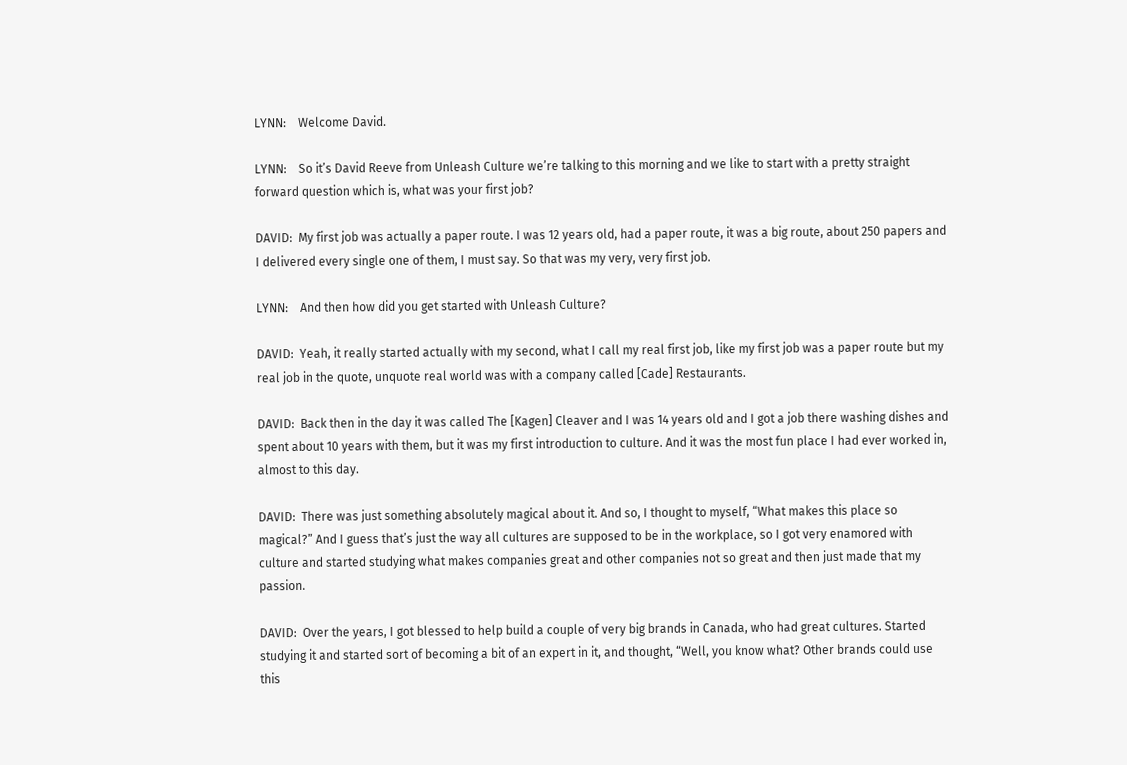LYNN:    Welcome David.

LYNN:    So it’s David Reeve from Unleash Culture we’re talking to this morning and we like to start with a pretty straight forward question which is, what was your first job?

DAVID:  My first job was actually a paper route. I was 12 years old, had a paper route, it was a big route, about 250 papers and I delivered every single one of them, I must say. So that was my very, very first job.

LYNN:    And then how did you get started with Unleash Culture?

DAVID:  Yeah, it really started actually with my second, what I call my real first job, like my first job was a paper route but my real job in the quote, unquote real world was with a company called [Cade] Restaurants.

DAVID:  Back then in the day it was called The [Kagen] Cleaver and I was 14 years old and I got a job there washing dishes and spent about 10 years with them, but it was my first introduction to culture. And it was the most fun place I had ever worked in, almost to this day.

DAVID:  There was just something absolutely magical about it. And so, I thought to myself, “What makes this place so magical?” And I guess that’s just the way all cultures are supposed to be in the workplace, so I got very enamored with culture and started studying what makes companies great and other companies not so great and then just made that my passion.

DAVID:  Over the years, I got blessed to help build a couple of very big brands in Canada, who had great cultures. Started studying it and started sort of becoming a bit of an expert in it, and thought, “Well, you know what? Other brands could use this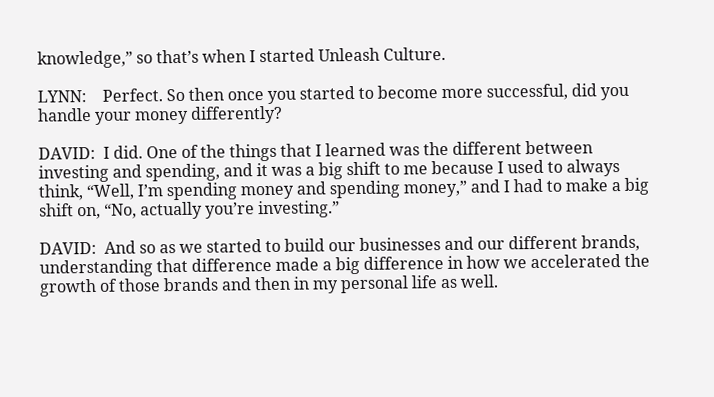knowledge,” so that’s when I started Unleash Culture.

LYNN:    Perfect. So then once you started to become more successful, did you handle your money differently?

DAVID:  I did. One of the things that I learned was the different between investing and spending, and it was a big shift to me because I used to always think, “Well, I’m spending money and spending money,” and I had to make a big shift on, “No, actually you’re investing.”

DAVID:  And so as we started to build our businesses and our different brands, understanding that difference made a big difference in how we accelerated the growth of those brands and then in my personal life as well.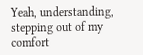Yeah, understanding, stepping out of my comfort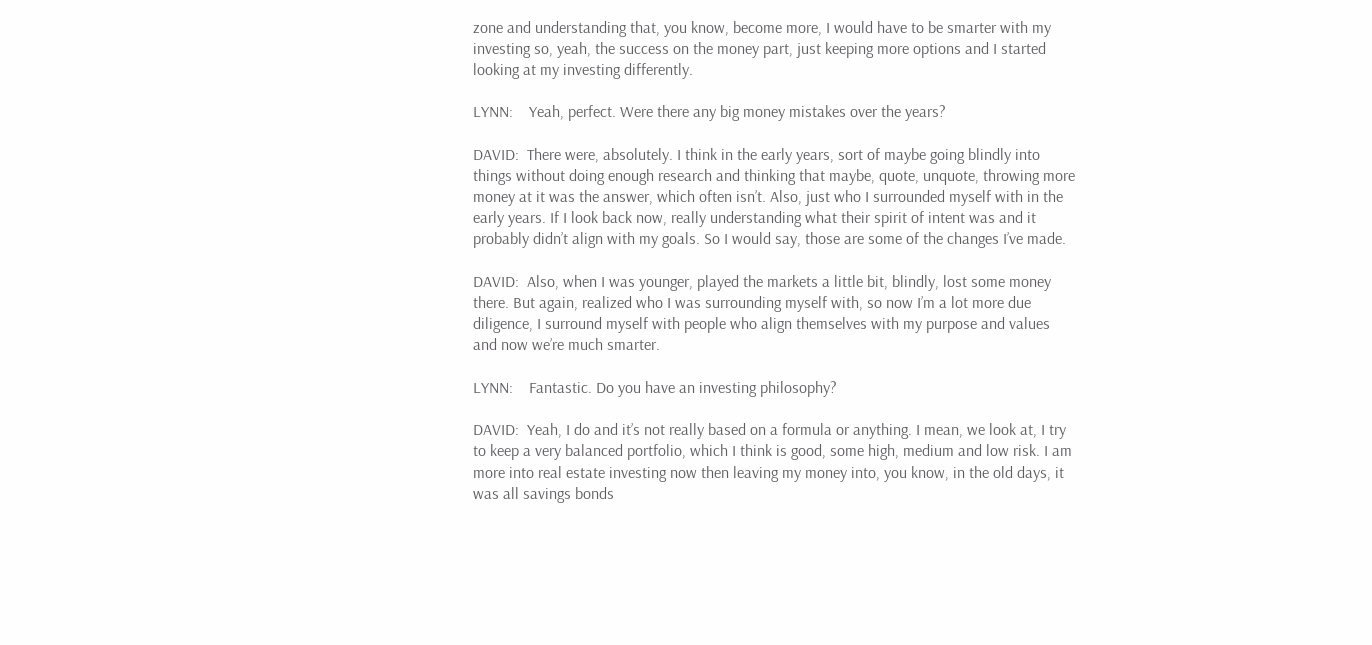zone and understanding that, you know, become more, I would have to be smarter with my investing so, yeah, the success on the money part, just keeping more options and I started looking at my investing differently.

LYNN:    Yeah, perfect. Were there any big money mistakes over the years?

DAVID:  There were, absolutely. I think in the early years, sort of maybe going blindly into things without doing enough research and thinking that maybe, quote, unquote, throwing more money at it was the answer, which often isn’t. Also, just who I surrounded myself with in the early years. If I look back now, really understanding what their spirit of intent was and it probably didn’t align with my goals. So I would say, those are some of the changes I’ve made.

DAVID:  Also, when I was younger, played the markets a little bit, blindly, lost some money there. But again, realized who I was surrounding myself with, so now I’m a lot more due diligence, I surround myself with people who align themselves with my purpose and values and now we’re much smarter.

LYNN:    Fantastic. Do you have an investing philosophy?

DAVID:  Yeah, I do and it’s not really based on a formula or anything. I mean, we look at, I try to keep a very balanced portfolio, which I think is good, some high, medium and low risk. I am more into real estate investing now then leaving my money into, you know, in the old days, it was all savings bonds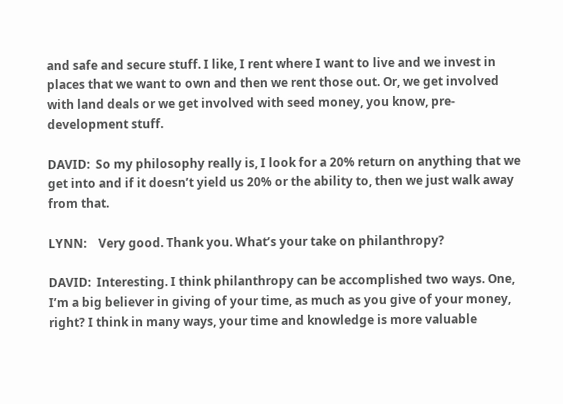and safe and secure stuff. I like, I rent where I want to live and we invest in places that we want to own and then we rent those out. Or, we get involved with land deals or we get involved with seed money, you know, pre-development stuff.

DAVID:  So my philosophy really is, I look for a 20% return on anything that we get into and if it doesn’t yield us 20% or the ability to, then we just walk away from that.

LYNN:    Very good. Thank you. What’s your take on philanthropy?

DAVID:  Interesting. I think philanthropy can be accomplished two ways. One, I’m a big believer in giving of your time, as much as you give of your money, right? I think in many ways, your time and knowledge is more valuable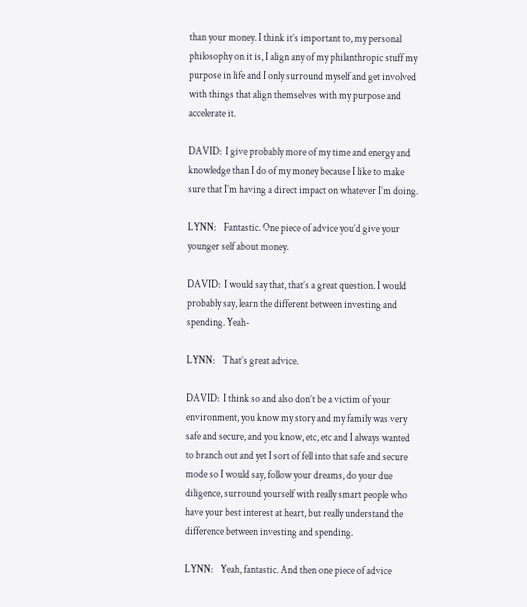than your money. I think it’s important to, my personal philosophy on it is, I align any of my philanthropic stuff my purpose in life and I only surround myself and get involved with things that align themselves with my purpose and accelerate it.

DAVID:  I give probably more of my time and energy and knowledge than I do of my money because I like to make sure that I’m having a direct impact on whatever I’m doing.

LYNN:    Fantastic. One piece of advice you’d give your younger self about money.

DAVID:  I would say that, that’s a great question. I would probably say, learn the different between investing and spending. Yeah-

LYNN:    That’s great advice.

DAVID:  I think so and also don’t be a victim of your environment, you know my story and my family was very safe and secure, and you know, etc, etc and I always wanted to branch out and yet I sort of fell into that safe and secure mode so I would say, follow your dreams, do your due diligence, surround yourself with really smart people who have your best interest at heart, but really understand the difference between investing and spending.

LYNN:    Yeah, fantastic. And then one piece of advice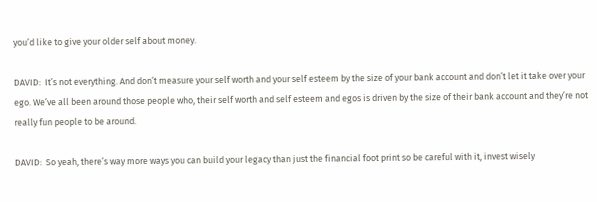you’d like to give your older self about money.

DAVID:  It’s not everything. And don’t measure your self worth and your self esteem by the size of your bank account and don’t let it take over your ego. We’ve all been around those people who, their self worth and self esteem and egos is driven by the size of their bank account and they’re not really fun people to be around.

DAVID:  So yeah, there’s way more ways you can build your legacy than just the financial foot print so be careful with it, invest wisely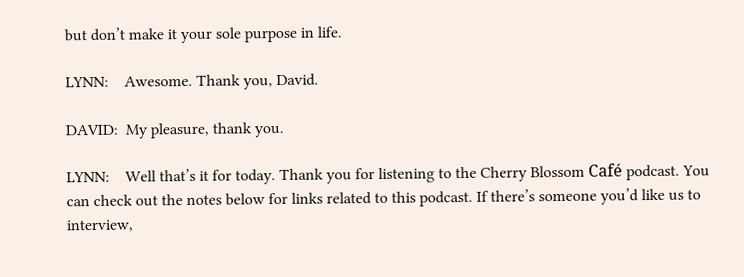but don’t make it your sole purpose in life.

LYNN:    Awesome. Thank you, David.

DAVID:  My pleasure, thank you.

LYNN:    Well that’s it for today. Thank you for listening to the Cherry Blossom Café podcast. You can check out the notes below for links related to this podcast. If there’s someone you’d like us to interview,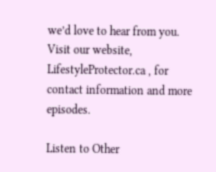we’d love to hear from you. Visit our website, LifestyleProtector.ca , for contact information and more episodes.

Listen to Other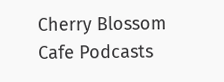Cherry Blossom Cafe Podcasts